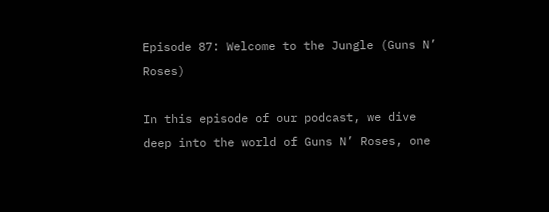Episode 87: Welcome to the Jungle (Guns N’ Roses)

In this episode of our podcast, we dive deep into the world of Guns N’ Roses, one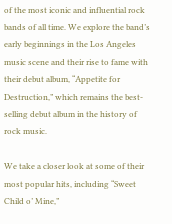of the most iconic and influential rock bands of all time. We explore the band’s early beginnings in the Los Angeles music scene and their rise to fame with their debut album, “Appetite for Destruction,” which remains the best-selling debut album in the history of rock music.

We take a closer look at some of their most popular hits, including “Sweet Child o’ Mine,”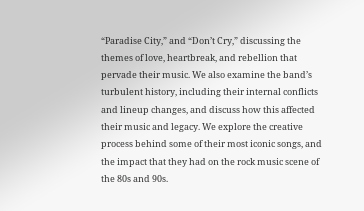“Paradise City,” and “Don’t Cry,” discussing the themes of love, heartbreak, and rebellion that pervade their music. We also examine the band’s turbulent history, including their internal conflicts and lineup changes, and discuss how this affected their music and legacy. We explore the creative process behind some of their most iconic songs, and the impact that they had on the rock music scene of the 80s and 90s.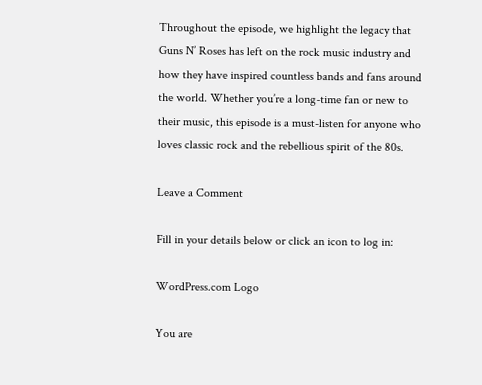Throughout the episode, we highlight the legacy that Guns N’ Roses has left on the rock music industry and how they have inspired countless bands and fans around the world. Whether you’re a long-time fan or new to their music, this episode is a must-listen for anyone who loves classic rock and the rebellious spirit of the 80s.

Leave a Comment

Fill in your details below or click an icon to log in:

WordPress.com Logo

You are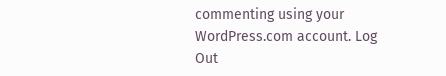commenting using your WordPress.com account. Log Out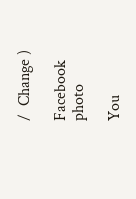/  Change )

Facebook photo

You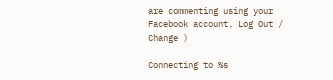are commenting using your Facebook account. Log Out /  Change )

Connecting to %s